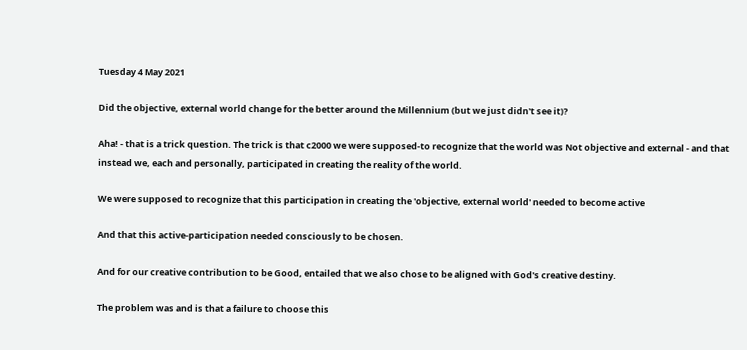Tuesday 4 May 2021

Did the objective, external world change for the better around the Millennium (but we just didn't see it)?

Aha! - that is a trick question. The trick is that c2000 we were supposed-to recognize that the world was Not objective and external - and that instead we, each and personally, participated in creating the reality of the world.

We were supposed to recognize that this participation in creating the 'objective, external world' needed to become active

And that this active-participation needed consciously to be chosen.

And for our creative contribution to be Good, entailed that we also chose to be aligned with God's creative destiny.

The problem was and is that a failure to choose this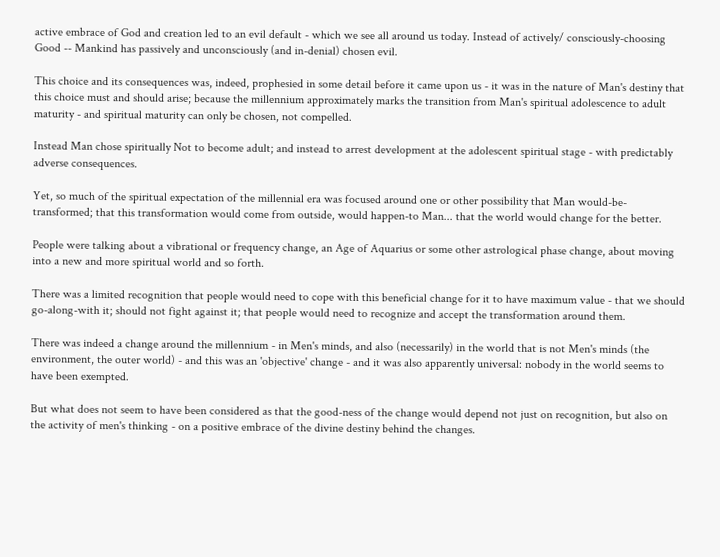active embrace of God and creation led to an evil default - which we see all around us today. Instead of actively/ consciously-choosing Good -- Mankind has passively and unconsciously (and in-denial) chosen evil.

This choice and its consequences was, indeed, prophesied in some detail before it came upon us - it was in the nature of Man's destiny that this choice must and should arise; because the millennium approximately marks the transition from Man's spiritual adolescence to adult maturity - and spiritual maturity can only be chosen, not compelled.

Instead Man chose spiritually Not to become adult; and instead to arrest development at the adolescent spiritual stage - with predictably adverse consequences.

Yet, so much of the spiritual expectation of the millennial era was focused around one or other possibility that Man would-be-transformed; that this transformation would come from outside, would happen-to Man... that the world would change for the better.

People were talking about a vibrational or frequency change, an Age of Aquarius or some other astrological phase change, about moving into a new and more spiritual world and so forth.

There was a limited recognition that people would need to cope with this beneficial change for it to have maximum value - that we should go-along-with it; should not fight against it; that people would need to recognize and accept the transformation around them.

There was indeed a change around the millennium - in Men's minds, and also (necessarily) in the world that is not Men's minds (the environment, the outer world) - and this was an 'objective' change - and it was also apparently universal: nobody in the world seems to have been exempted.

But what does not seem to have been considered as that the good-ness of the change would depend not just on recognition, but also on the activity of men's thinking - on a positive embrace of the divine destiny behind the changes.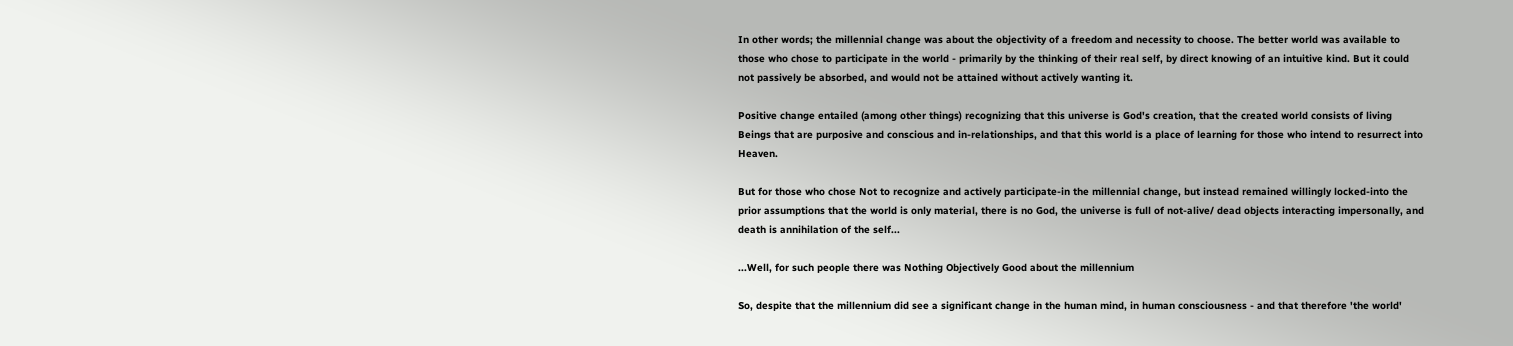In other words; the millennial change was about the objectivity of a freedom and necessity to choose. The better world was available to those who chose to participate in the world - primarily by the thinking of their real self, by direct knowing of an intuitive kind. But it could not passively be absorbed, and would not be attained without actively wanting it.

Positive change entailed (among other things) recognizing that this universe is God's creation, that the created world consists of living Beings that are purposive and conscious and in-relationships, and that this world is a place of learning for those who intend to resurrect into Heaven.

But for those who chose Not to recognize and actively participate-in the millennial change, but instead remained willingly locked-into the prior assumptions that the world is only material, there is no God, the universe is full of not-alive/ dead objects interacting impersonally, and death is annihilation of the self...

...Well, for such people there was Nothing Objectively Good about the millennium

So, despite that the millennium did see a significant change in the human mind, in human consciousness - and that therefore 'the world'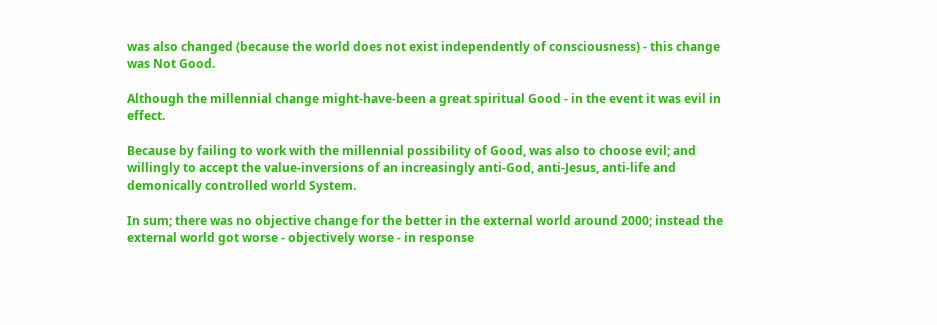was also changed (because the world does not exist independently of consciousness) - this change was Not Good.

Although the millennial change might-have-been a great spiritual Good - in the event it was evil in effect.

Because by failing to work with the millennial possibility of Good, was also to choose evil; and willingly to accept the value-inversions of an increasingly anti-God, anti-Jesus, anti-life and demonically controlled world System.

In sum; there was no objective change for the better in the external world around 2000; instead the external world got worse - objectively worse - in response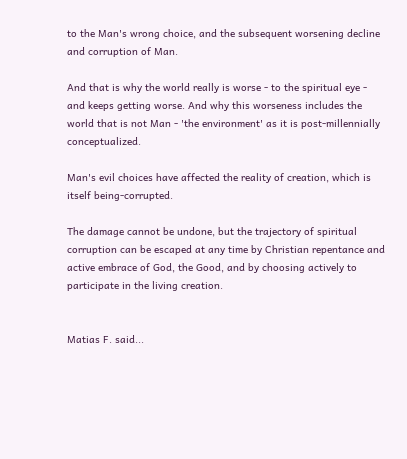to the Man's wrong choice, and the subsequent worsening decline and corruption of Man.

And that is why the world really is worse - to the spiritual eye - and keeps getting worse. And why this worseness includes the world that is not Man - 'the environment' as it is post-millennially conceptualized.

Man's evil choices have affected the reality of creation, which is itself being-corrupted.

The damage cannot be undone, but the trajectory of spiritual corruption can be escaped at any time by Christian repentance and active embrace of God, the Good, and by choosing actively to participate in the living creation.


Matias F. said...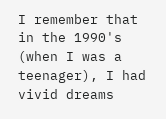I remember that in the 1990's (when I was a teenager), I had vivid dreams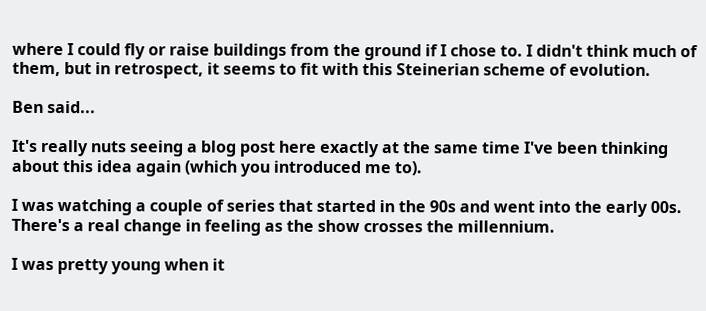where I could fly or raise buildings from the ground if I chose to. I didn't think much of them, but in retrospect, it seems to fit with this Steinerian scheme of evolution.

Ben said...

It's really nuts seeing a blog post here exactly at the same time I've been thinking about this idea again (which you introduced me to).

I was watching a couple of series that started in the 90s and went into the early 00s. There's a real change in feeling as the show crosses the millennium.

I was pretty young when it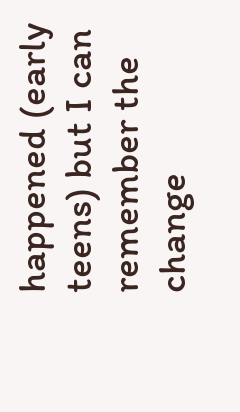happened (early teens) but I can remember the change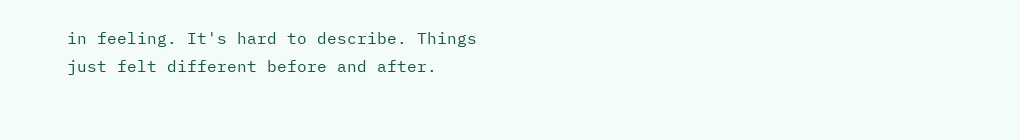in feeling. It's hard to describe. Things just felt different before and after.